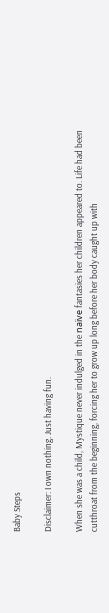Baby Steps

Disclaimer: I own nothing. Just having fun.

When she was a child, Mystique never indulged in the naïve fantasies her children appeared to. Life had been cutthroat from the beginning, forcing her to grow up long before her body caught up with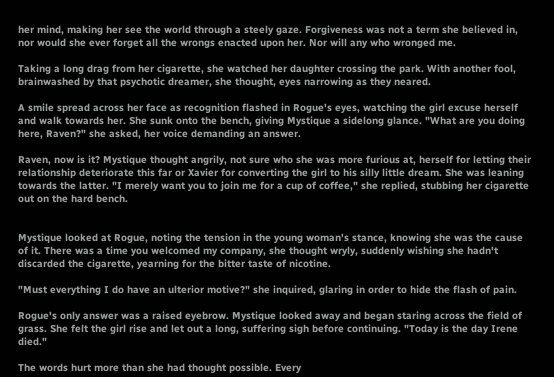her mind, making her see the world through a steely gaze. Forgiveness was not a term she believed in, nor would she ever forget all the wrongs enacted upon her. Nor will any who wronged me.

Taking a long drag from her cigarette, she watched her daughter crossing the park. With another fool, brainwashed by that psychotic dreamer, she thought, eyes narrowing as they neared.

A smile spread across her face as recognition flashed in Rogue's eyes, watching the girl excuse herself and walk towards her. She sunk onto the bench, giving Mystique a sidelong glance. "What are you doing here, Raven?" she asked, her voice demanding an answer.

Raven, now is it? Mystique thought angrily, not sure who she was more furious at, herself for letting their relationship deteriorate this far or Xavier for converting the girl to his silly little dream. She was leaning towards the latter. "I merely want you to join me for a cup of coffee," she replied, stubbing her cigarette out on the hard bench.


Mystique looked at Rogue, noting the tension in the young woman's stance, knowing she was the cause of it. There was a time you welcomed my company, she thought wryly, suddenly wishing she hadn't discarded the cigarette, yearning for the bitter taste of nicotine.

"Must everything I do have an ulterior motive?" she inquired, glaring in order to hide the flash of pain.

Rogue's only answer was a raised eyebrow. Mystique looked away and began staring across the field of grass. She felt the girl rise and let out a long, suffering sigh before continuing. "Today is the day Irene died."

The words hurt more than she had thought possible. Every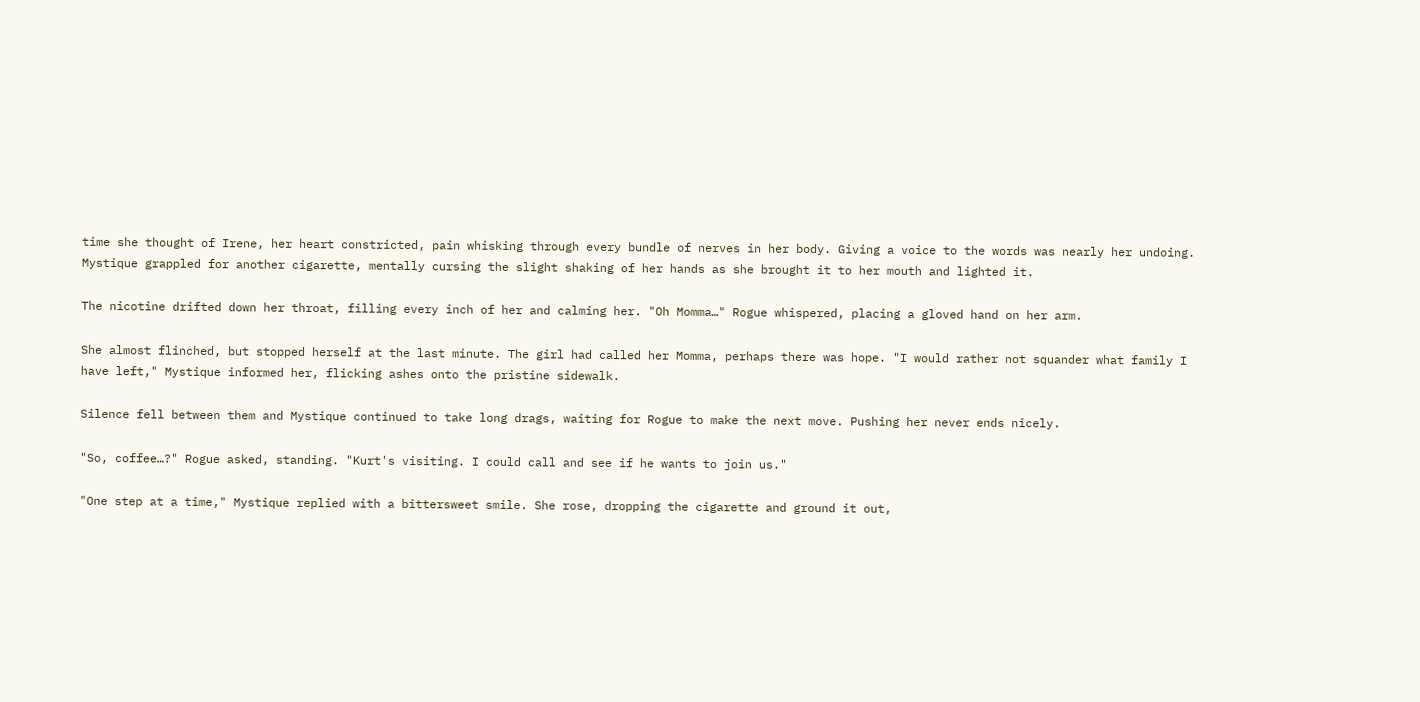time she thought of Irene, her heart constricted, pain whisking through every bundle of nerves in her body. Giving a voice to the words was nearly her undoing. Mystique grappled for another cigarette, mentally cursing the slight shaking of her hands as she brought it to her mouth and lighted it.

The nicotine drifted down her throat, filling every inch of her and calming her. "Oh Momma…" Rogue whispered, placing a gloved hand on her arm.

She almost flinched, but stopped herself at the last minute. The girl had called her Momma, perhaps there was hope. "I would rather not squander what family I have left," Mystique informed her, flicking ashes onto the pristine sidewalk.

Silence fell between them and Mystique continued to take long drags, waiting for Rogue to make the next move. Pushing her never ends nicely.

"So, coffee…?" Rogue asked, standing. "Kurt's visiting. I could call and see if he wants to join us."

"One step at a time," Mystique replied with a bittersweet smile. She rose, dropping the cigarette and ground it out,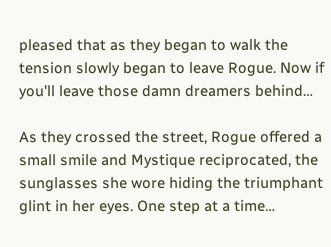pleased that as they began to walk the tension slowly began to leave Rogue. Now if you'll leave those damn dreamers behind…

As they crossed the street, Rogue offered a small smile and Mystique reciprocated, the sunglasses she wore hiding the triumphant glint in her eyes. One step at a time…